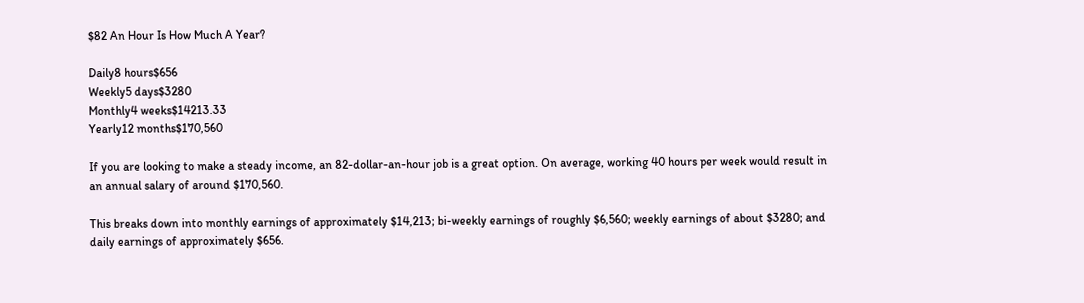$82 An Hour Is How Much A Year?

Daily8 hours$656
Weekly5 days$3280
Monthly4 weeks$14213.33
Yearly12 months$170,560

If you are looking to make a steady income, an 82-dollar-an-hour job is a great option. On average, working 40 hours per week would result in an annual salary of around $170,560.

This breaks down into monthly earnings of approximately $14,213; bi-weekly earnings of roughly $6,560; weekly earnings of about $3280; and daily earnings of approximately $656.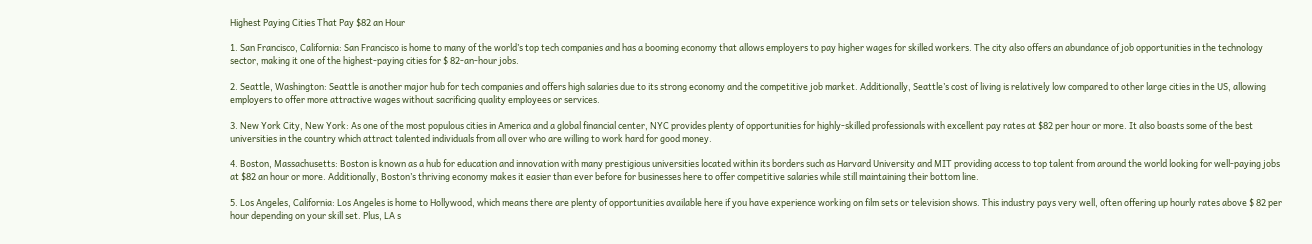Highest Paying Cities That Pay $82 an Hour

1. San Francisco, California: San Francisco is home to many of the world’s top tech companies and has a booming economy that allows employers to pay higher wages for skilled workers. The city also offers an abundance of job opportunities in the technology sector, making it one of the highest-paying cities for $ 82-an-hour jobs.

2. Seattle, Washington: Seattle is another major hub for tech companies and offers high salaries due to its strong economy and the competitive job market. Additionally, Seattle’s cost of living is relatively low compared to other large cities in the US, allowing employers to offer more attractive wages without sacrificing quality employees or services.

3. New York City, New York: As one of the most populous cities in America and a global financial center, NYC provides plenty of opportunities for highly-skilled professionals with excellent pay rates at $82 per hour or more. It also boasts some of the best universities in the country which attract talented individuals from all over who are willing to work hard for good money.

4. Boston, Massachusetts: Boston is known as a hub for education and innovation with many prestigious universities located within its borders such as Harvard University and MIT providing access to top talent from around the world looking for well-paying jobs at $82 an hour or more. Additionally, Boston’s thriving economy makes it easier than ever before for businesses here to offer competitive salaries while still maintaining their bottom line.

5. Los Angeles, California: Los Angeles is home to Hollywood, which means there are plenty of opportunities available here if you have experience working on film sets or television shows. This industry pays very well, often offering up hourly rates above $ 82 per hour depending on your skill set. Plus, LA s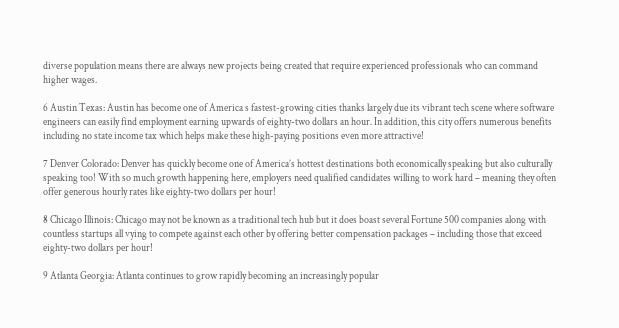diverse population means there are always new projects being created that require experienced professionals who can command higher wages.

6 Austin Texas: Austin has become one of America s fastest-growing cities thanks largely due its vibrant tech scene where software engineers can easily find employment earning upwards of eighty-two dollars an hour. In addition, this city offers numerous benefits including no state income tax which helps make these high-paying positions even more attractive!

7 Denver Colorado: Denver has quickly become one of America’s hottest destinations both economically speaking but also culturally speaking too! With so much growth happening here, employers need qualified candidates willing to work hard – meaning they often offer generous hourly rates like eighty-two dollars per hour!

8 Chicago Illinois: Chicago may not be known as a traditional tech hub but it does boast several Fortune 500 companies along with countless startups all vying to compete against each other by offering better compensation packages – including those that exceed eighty-two dollars per hour!

9 Atlanta Georgia: Atlanta continues to grow rapidly becoming an increasingly popular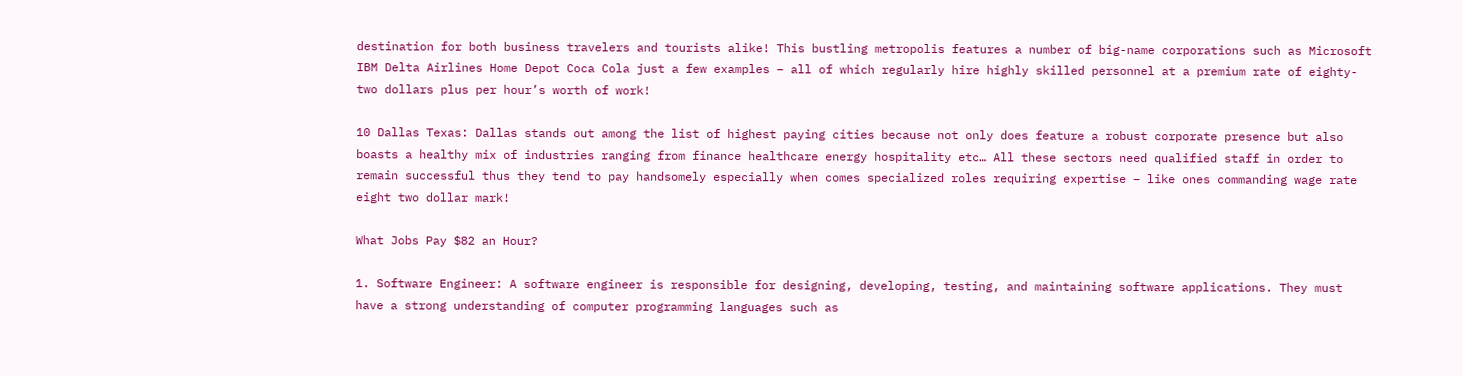destination for both business travelers and tourists alike! This bustling metropolis features a number of big-name corporations such as Microsoft IBM Delta Airlines Home Depot Coca Cola just a few examples – all of which regularly hire highly skilled personnel at a premium rate of eighty-two dollars plus per hour’s worth of work!

10 Dallas Texas: Dallas stands out among the list of highest paying cities because not only does feature a robust corporate presence but also boasts a healthy mix of industries ranging from finance healthcare energy hospitality etc… All these sectors need qualified staff in order to remain successful thus they tend to pay handsomely especially when comes specialized roles requiring expertise – like ones commanding wage rate eight two dollar mark!

What Jobs Pay $82 an Hour?

1. Software Engineer: A software engineer is responsible for designing, developing, testing, and maintaining software applications. They must have a strong understanding of computer programming languages such as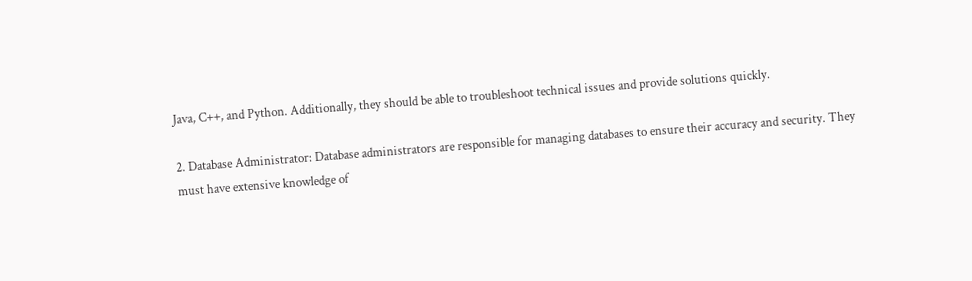Java, C++, and Python. Additionally, they should be able to troubleshoot technical issues and provide solutions quickly.

2. Database Administrator: Database administrators are responsible for managing databases to ensure their accuracy and security. They must have extensive knowledge of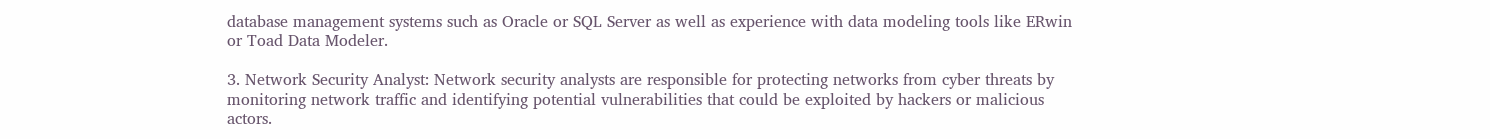database management systems such as Oracle or SQL Server as well as experience with data modeling tools like ERwin or Toad Data Modeler.

3. Network Security Analyst: Network security analysts are responsible for protecting networks from cyber threats by monitoring network traffic and identifying potential vulnerabilities that could be exploited by hackers or malicious actors.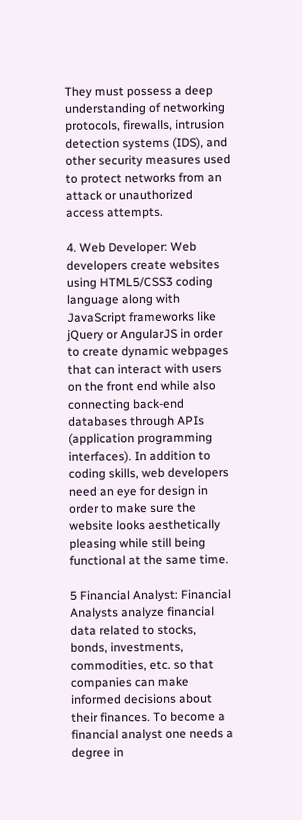They must possess a deep understanding of networking protocols, firewalls, intrusion detection systems (IDS), and other security measures used to protect networks from an attack or unauthorized access attempts.

4. Web Developer: Web developers create websites using HTML5/CSS3 coding language along with JavaScript frameworks like jQuery or AngularJS in order to create dynamic webpages that can interact with users on the front end while also connecting back-end databases through APIs (application programming interfaces). In addition to coding skills, web developers need an eye for design in order to make sure the website looks aesthetically pleasing while still being functional at the same time.

5 Financial Analyst: Financial Analysts analyze financial data related to stocks, bonds, investments, commodities, etc. so that companies can make informed decisions about their finances. To become a financial analyst one needs a degree in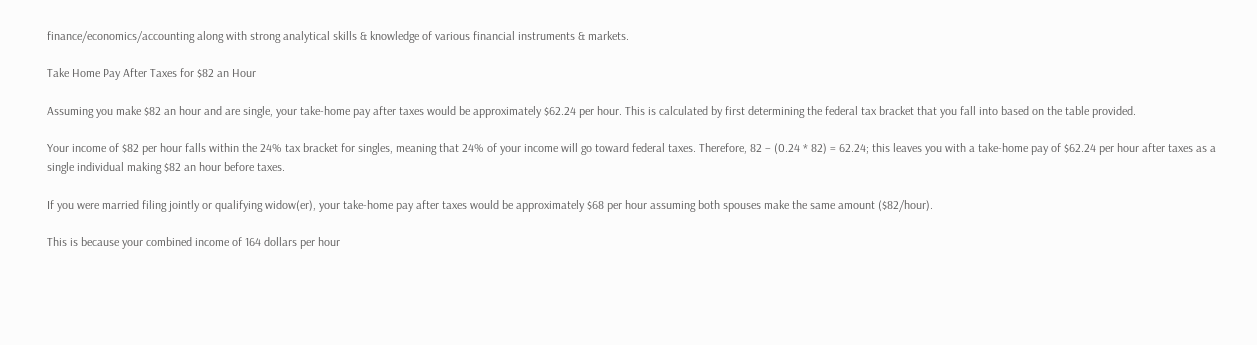finance/economics/accounting along with strong analytical skills & knowledge of various financial instruments & markets.

Take Home Pay After Taxes for $82 an Hour

Assuming you make $82 an hour and are single, your take-home pay after taxes would be approximately $62.24 per hour. This is calculated by first determining the federal tax bracket that you fall into based on the table provided.

Your income of $82 per hour falls within the 24% tax bracket for singles, meaning that 24% of your income will go toward federal taxes. Therefore, 82 – (0.24 * 82) = 62.24; this leaves you with a take-home pay of $62.24 per hour after taxes as a single individual making $82 an hour before taxes.

If you were married filing jointly or qualifying widow(er), your take-home pay after taxes would be approximately $68 per hour assuming both spouses make the same amount ($82/hour).

This is because your combined income of 164 dollars per hour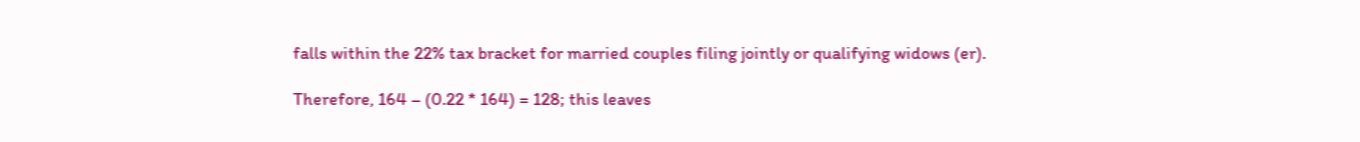falls within the 22% tax bracket for married couples filing jointly or qualifying widows (er).

Therefore, 164 – (0.22 * 164) = 128; this leaves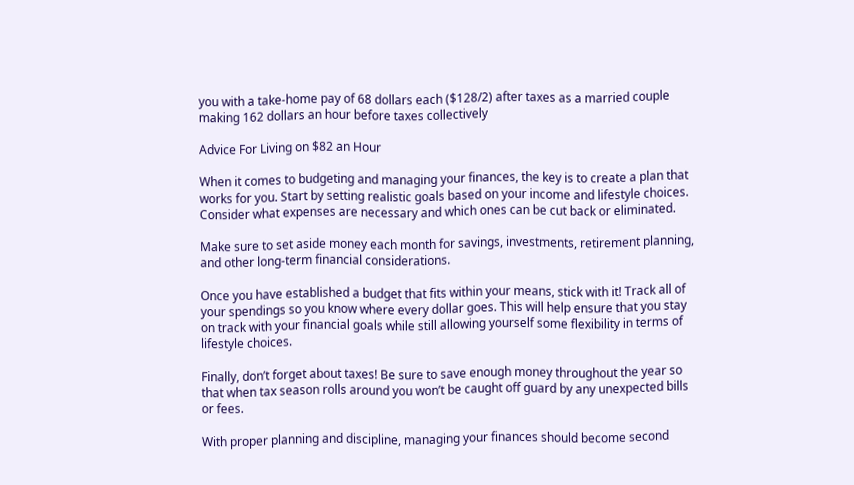you with a take-home pay of 68 dollars each ($128/2) after taxes as a married couple making 162 dollars an hour before taxes collectively

Advice For Living on $82 an Hour

When it comes to budgeting and managing your finances, the key is to create a plan that works for you. Start by setting realistic goals based on your income and lifestyle choices. Consider what expenses are necessary and which ones can be cut back or eliminated.

Make sure to set aside money each month for savings, investments, retirement planning, and other long-term financial considerations.

Once you have established a budget that fits within your means, stick with it! Track all of your spendings so you know where every dollar goes. This will help ensure that you stay on track with your financial goals while still allowing yourself some flexibility in terms of lifestyle choices.

Finally, don’t forget about taxes! Be sure to save enough money throughout the year so that when tax season rolls around you won’t be caught off guard by any unexpected bills or fees.

With proper planning and discipline, managing your finances should become second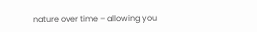nature over time – allowing you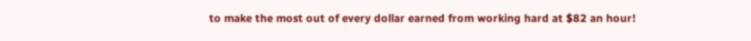to make the most out of every dollar earned from working hard at $82 an hour!